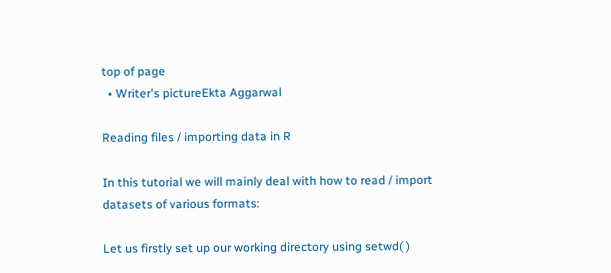top of page
  • Writer's pictureEkta Aggarwal

Reading files / importing data in R

In this tutorial we will mainly deal with how to read / import datasets of various formats:

Let us firstly set up our working directory using setwd( )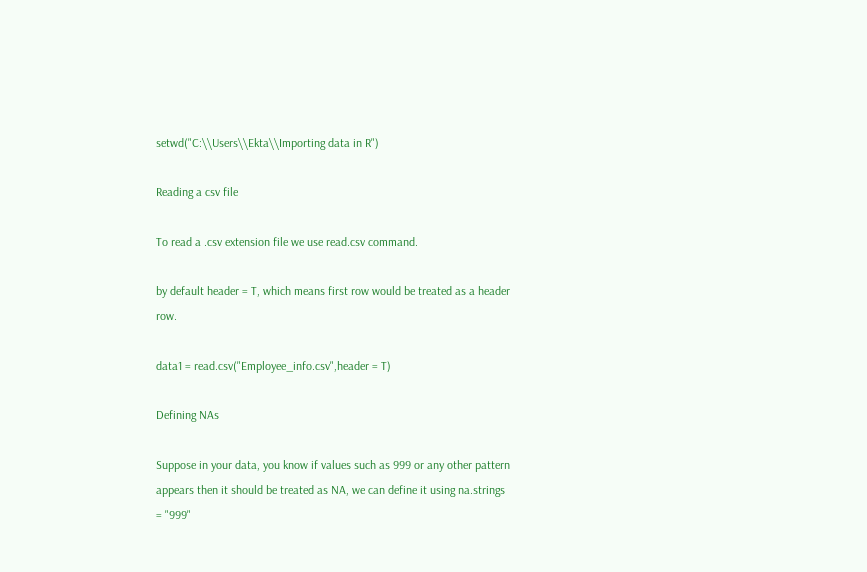setwd("C:\\Users\\Ekta\\Importing data in R")

Reading a csv file

To read a .csv extension file we use read.csv command.

by default header = T, which means first row would be treated as a header row.

data1 = read.csv("Employee_info.csv",header = T)

Defining NAs

Suppose in your data, you know if values such as 999 or any other pattern appears then it should be treated as NA, we can define it using na.strings = "999"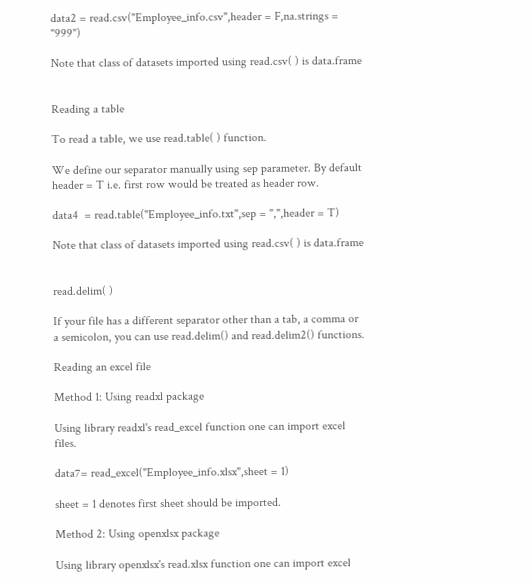data2 = read.csv("Employee_info.csv",header = F,na.strings = "999")

Note that class of datasets imported using read.csv( ) is data.frame


Reading a table

To read a table, we use read.table( ) function.

We define our separator manually using sep parameter. By default header = T i.e. first row would be treated as header row.

data4  = read.table("Employee_info.txt",sep = ",",header = T)

Note that class of datasets imported using read.csv( ) is data.frame


read.delim( )

If your file has a different separator other than a tab, a comma or a semicolon, you can use read.delim() and read.delim2() functions.

Reading an excel file

Method 1: Using readxl package

Using library readxl's read_excel function one can import excel files.

data7= read_excel("Employee_info.xlsx",sheet = 1)

sheet = 1 denotes first sheet should be imported.

Method 2: Using openxlsx package

Using library openxlsx's read.xlsx function one can import excel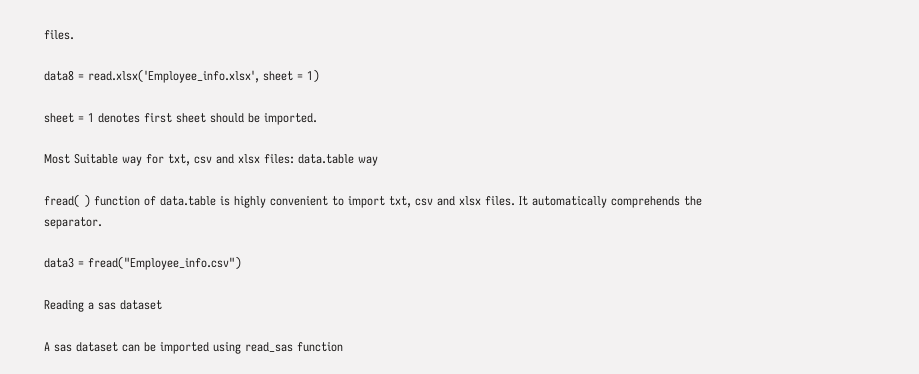files.

data8 = read.xlsx('Employee_info.xlsx', sheet = 1)

sheet = 1 denotes first sheet should be imported.

Most Suitable way for txt, csv and xlsx files: data.table way

fread( ) function of data.table is highly convenient to import txt, csv and xlsx files. It automatically comprehends the separator.

data3 = fread("Employee_info.csv")

Reading a sas dataset

A sas dataset can be imported using read_sas function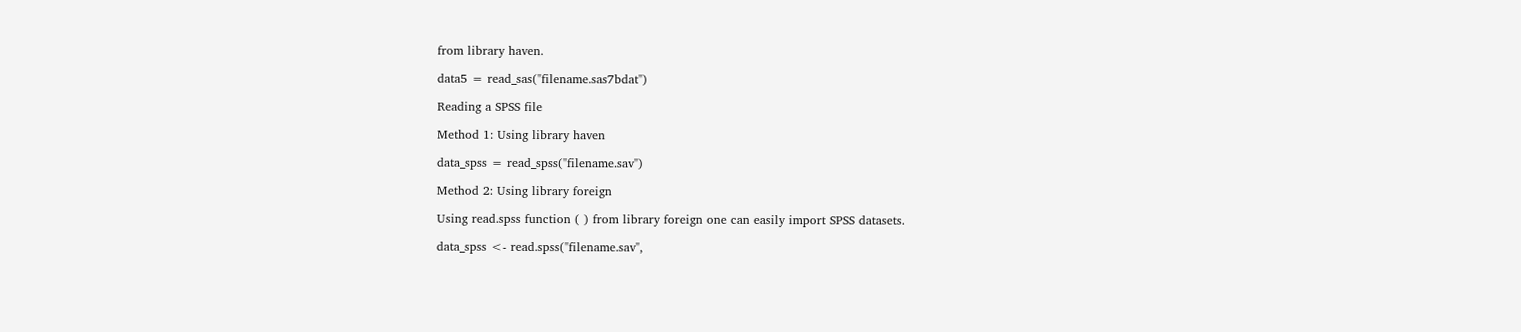from library haven.

data5 = read_sas("filename.sas7bdat")

Reading a SPSS file

Method 1: Using library haven

data_spss = read_spss("filename.sav")

Method 2: Using library foreign

Using read.spss function ( ) from library foreign one can easily import SPSS datasets.

data_spss <- read.spss("filename.sav",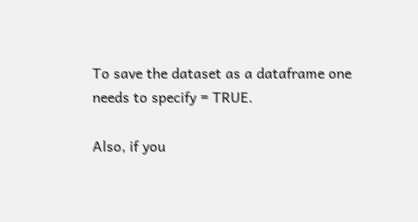To save the dataset as a dataframe one needs to specify = TRUE.

Also, if you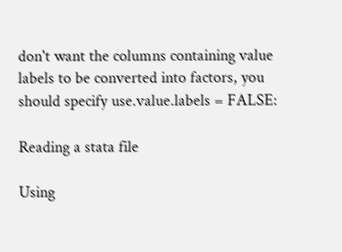don't want the columns containing value labels to be converted into factors, you should specify use.value.labels = FALSE:

Reading a stata file

Using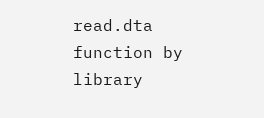read.dta function by library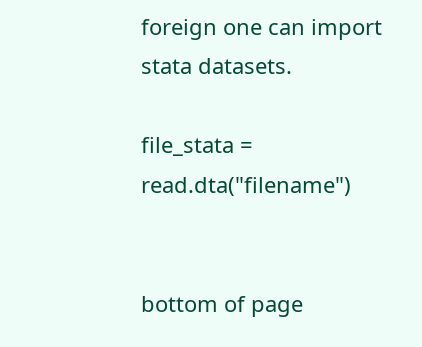foreign one can import stata datasets.

file_stata = read.dta("filename")


bottom of page